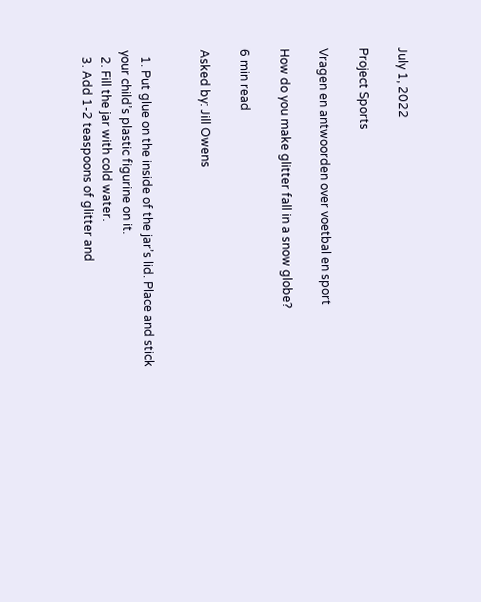July 1, 2022

Project Sports

Vragen en antwoorden over voetbal en sport

How do you make glitter fall in a snow globe?

6 min read

Asked by: Jill Owens


  1. Put glue on the inside of the jar’s lid. Place and stick your child’s plastic figurine on it.
  2. Fill the jar with cold water.
  3. Add 1-2 teaspoons of glitter and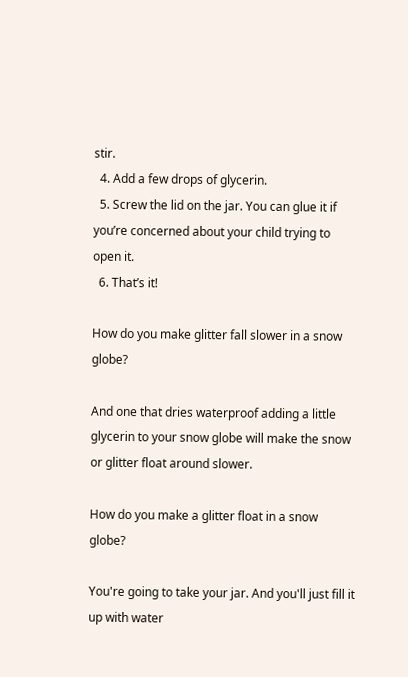stir.
  4. Add a few drops of glycerin.
  5. Screw the lid on the jar. You can glue it if you’re concerned about your child trying to open it.
  6. That’s it!

How do you make glitter fall slower in a snow globe?

And one that dries waterproof adding a little glycerin to your snow globe will make the snow or glitter float around slower.

How do you make a glitter float in a snow globe?

You're going to take your jar. And you'll just fill it up with water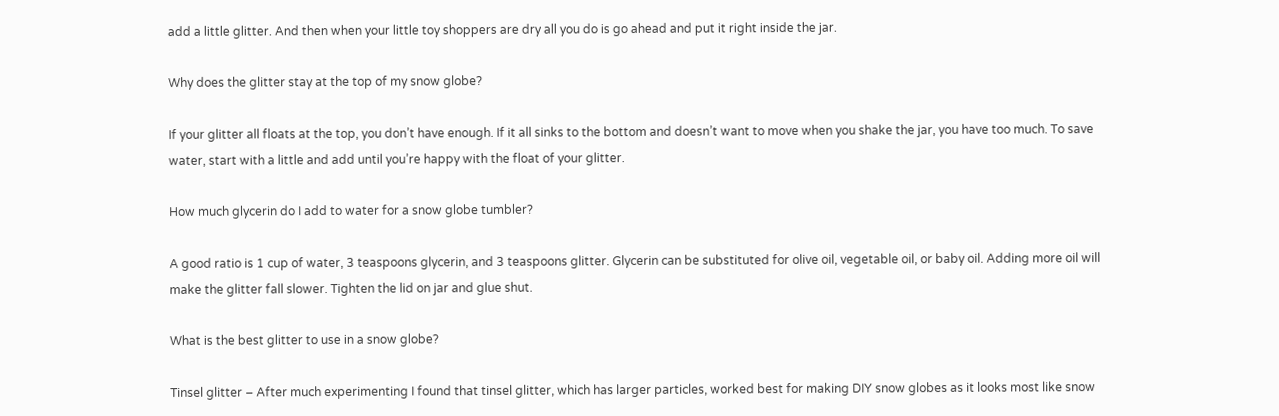add a little glitter. And then when your little toy shoppers are dry all you do is go ahead and put it right inside the jar.

Why does the glitter stay at the top of my snow globe?

If your glitter all floats at the top, you don’t have enough. If it all sinks to the bottom and doesn’t want to move when you shake the jar, you have too much. To save water, start with a little and add until you’re happy with the float of your glitter.

How much glycerin do I add to water for a snow globe tumbler?

A good ratio is 1 cup of water, 3 teaspoons glycerin, and 3 teaspoons glitter. Glycerin can be substituted for olive oil, vegetable oil, or baby oil. Adding more oil will make the glitter fall slower. Tighten the lid on jar and glue shut.

What is the best glitter to use in a snow globe?

Tinsel glitter – After much experimenting I found that tinsel glitter, which has larger particles, worked best for making DIY snow globes as it looks most like snow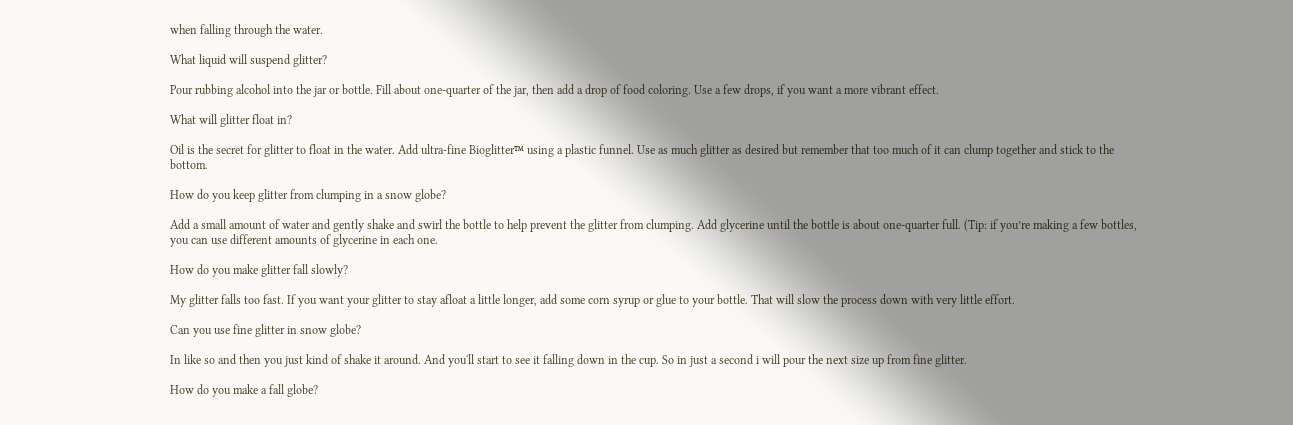when falling through the water.

What liquid will suspend glitter?

Pour rubbing alcohol into the jar or bottle. Fill about one-quarter of the jar, then add a drop of food coloring. Use a few drops, if you want a more vibrant effect.

What will glitter float in?

Oil is the secret for glitter to float in the water. Add ultra-fine Bioglitter™ using a plastic funnel. Use as much glitter as desired but remember that too much of it can clump together and stick to the bottom.

How do you keep glitter from clumping in a snow globe?

Add a small amount of water and gently shake and swirl the bottle to help prevent the glitter from clumping. Add glycerine until the bottle is about one-quarter full. (Tip: if you’re making a few bottles, you can use different amounts of glycerine in each one.

How do you make glitter fall slowly?

My glitter falls too fast. If you want your glitter to stay afloat a little longer, add some corn syrup or glue to your bottle. That will slow the process down with very little effort.

Can you use fine glitter in snow globe?

In like so and then you just kind of shake it around. And you'll start to see it falling down in the cup. So in just a second i will pour the next size up from fine glitter.

How do you make a fall globe?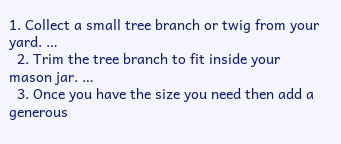1. Collect a small tree branch or twig from your yard. …
  2. Trim the tree branch to fit inside your mason jar. …
  3. Once you have the size you need then add a generous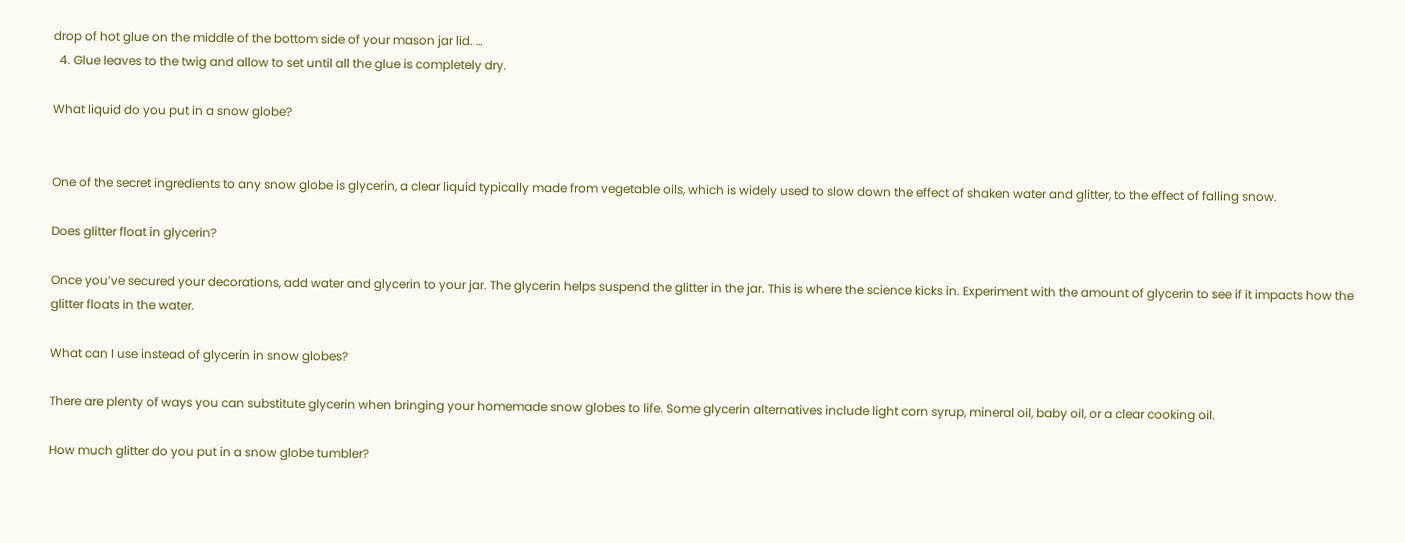drop of hot glue on the middle of the bottom side of your mason jar lid. …
  4. Glue leaves to the twig and allow to set until all the glue is completely dry.

What liquid do you put in a snow globe?


One of the secret ingredients to any snow globe is glycerin, a clear liquid typically made from vegetable oils, which is widely used to slow down the effect of shaken water and glitter, to the effect of falling snow.

Does glitter float in glycerin?

Once you’ve secured your decorations, add water and glycerin to your jar. The glycerin helps suspend the glitter in the jar. This is where the science kicks in. Experiment with the amount of glycerin to see if it impacts how the glitter floats in the water.

What can I use instead of glycerin in snow globes?

There are plenty of ways you can substitute glycerin when bringing your homemade snow globes to life. Some glycerin alternatives include light corn syrup, mineral oil, baby oil, or a clear cooking oil.

How much glitter do you put in a snow globe tumbler?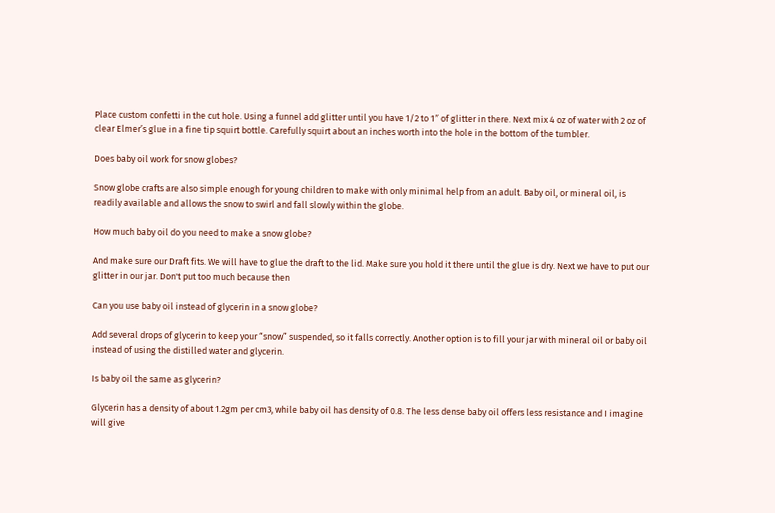Place custom confetti in the cut hole. Using a funnel add glitter until you have 1/2 to 1″ of glitter in there. Next mix 4 oz of water with 2 oz of clear Elmer’s glue in a fine tip squirt bottle. Carefully squirt about an inches worth into the hole in the bottom of the tumbler.

Does baby oil work for snow globes?

Snow globe crafts are also simple enough for young children to make with only minimal help from an adult. Baby oil, or mineral oil, is readily available and allows the snow to swirl and fall slowly within the globe.

How much baby oil do you need to make a snow globe?

And make sure our Draft fits. We will have to glue the draft to the lid. Make sure you hold it there until the glue is dry. Next we have to put our glitter in our jar. Don't put too much because then

Can you use baby oil instead of glycerin in a snow globe?

Add several drops of glycerin to keep your “snow” suspended, so it falls correctly. Another option is to fill your jar with mineral oil or baby oil instead of using the distilled water and glycerin.

Is baby oil the same as glycerin?

Glycerin has a density of about 1.2gm per cm3, while baby oil has density of 0.8. The less dense baby oil offers less resistance and I imagine will give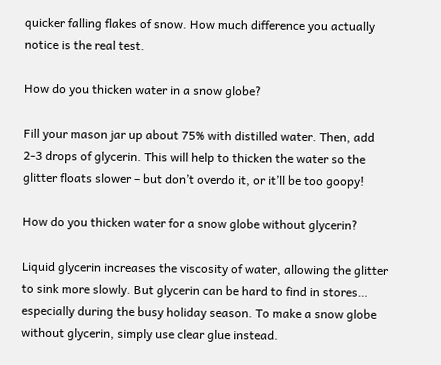quicker falling flakes of snow. How much difference you actually notice is the real test.

How do you thicken water in a snow globe?

Fill your mason jar up about 75% with distilled water. Then, add 2-3 drops of glycerin. This will help to thicken the water so the glitter floats slower – but don’t overdo it, or it’ll be too goopy!

How do you thicken water for a snow globe without glycerin?

Liquid glycerin increases the viscosity of water, allowing the glitter to sink more slowly. But glycerin can be hard to find in stores… especially during the busy holiday season. To make a snow globe without glycerin, simply use clear glue instead.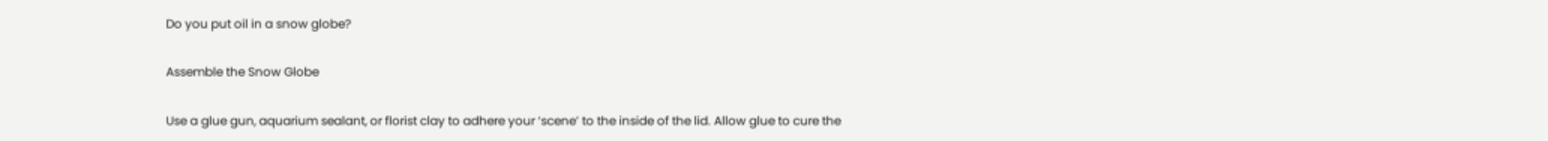Do you put oil in a snow globe?

Assemble the Snow Globe

Use a glue gun, aquarium sealant, or florist clay to adhere your ‘scene’ to the inside of the lid. Allow glue to cure the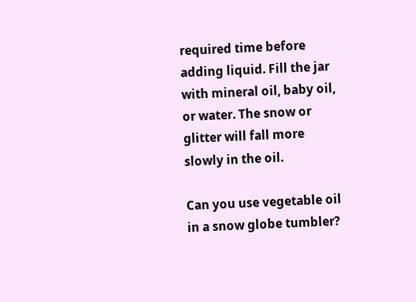required time before adding liquid. Fill the jar with mineral oil, baby oil, or water. The snow or glitter will fall more slowly in the oil.

Can you use vegetable oil in a snow globe tumbler?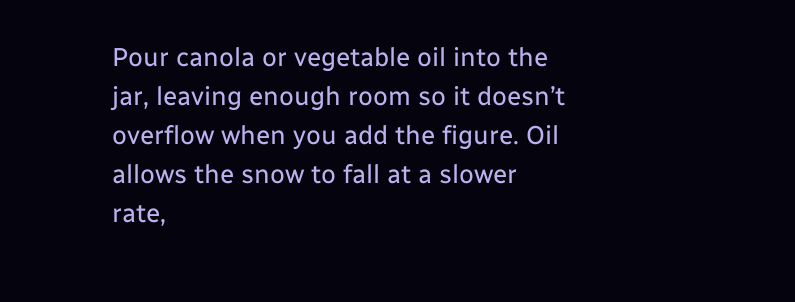Pour canola or vegetable oil into the jar, leaving enough room so it doesn’t overflow when you add the figure. Oil allows the snow to fall at a slower rate,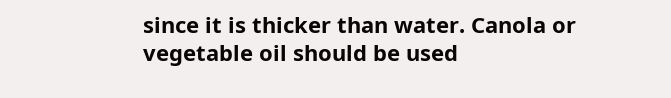since it is thicker than water. Canola or vegetable oil should be used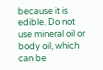because it is edible. Do not use mineral oil or body oil, which can be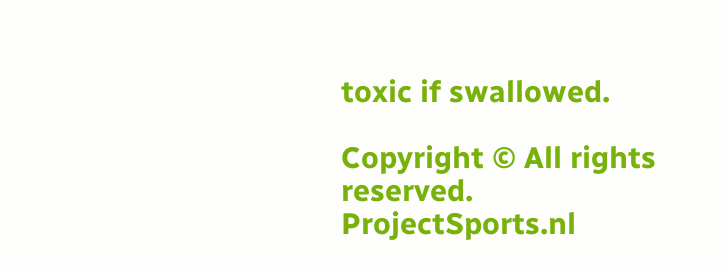toxic if swallowed.

Copyright © All rights reserved. ProjectSports.nl